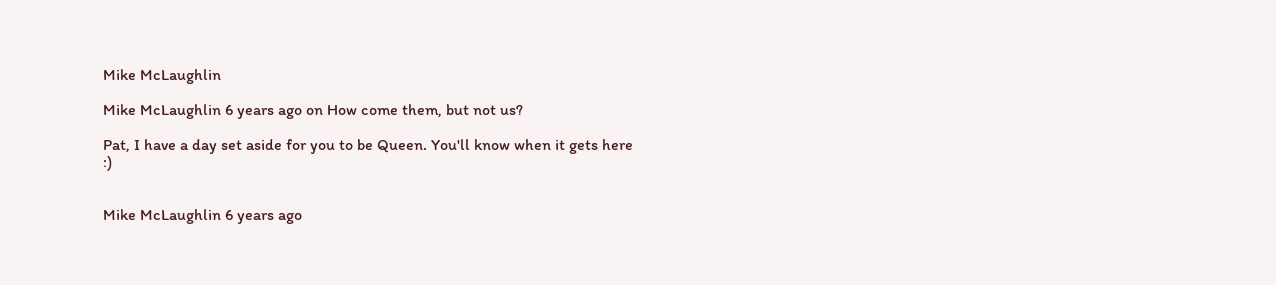Mike McLaughlin

Mike McLaughlin 6 years ago on How come them, but not us?

Pat, I have a day set aside for you to be Queen. You'll know when it gets here :)


Mike McLaughlin 6 years ago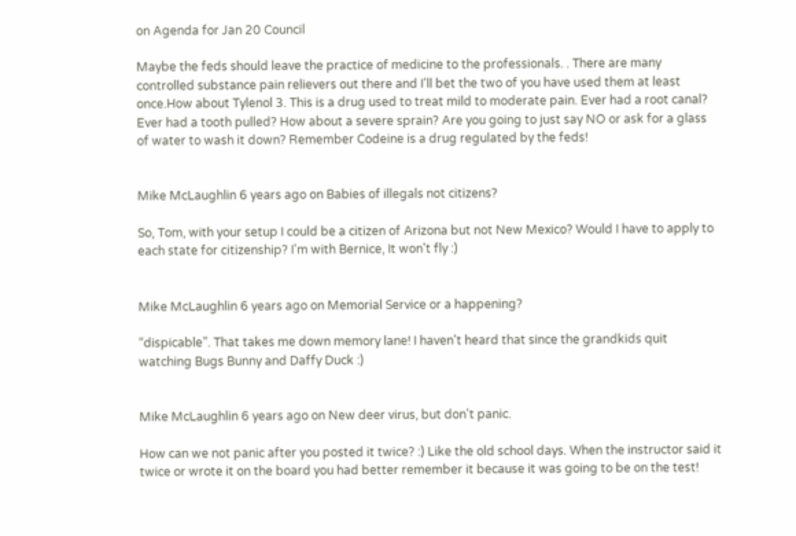on Agenda for Jan 20 Council

Maybe the feds should leave the practice of medicine to the professionals. . There are many controlled substance pain relievers out there and I'll bet the two of you have used them at least once.How about Tylenol 3. This is a drug used to treat mild to moderate pain. Ever had a root canal? Ever had a tooth pulled? How about a severe sprain? Are you going to just say NO or ask for a glass of water to wash it down? Remember Codeine is a drug regulated by the feds!


Mike McLaughlin 6 years ago on Babies of illegals not citizens?

So, Tom, with your setup I could be a citizen of Arizona but not New Mexico? Would I have to apply to each state for citizenship? I'm with Bernice, It won't fly :)


Mike McLaughlin 6 years ago on Memorial Service or a happening?

“dispicable”. That takes me down memory lane! I haven't heard that since the grandkids quit watching Bugs Bunny and Daffy Duck :)


Mike McLaughlin 6 years ago on New deer virus, but don't panic.

How can we not panic after you posted it twice? :) Like the old school days. When the instructor said it twice or wrote it on the board you had better remember it because it was going to be on the test!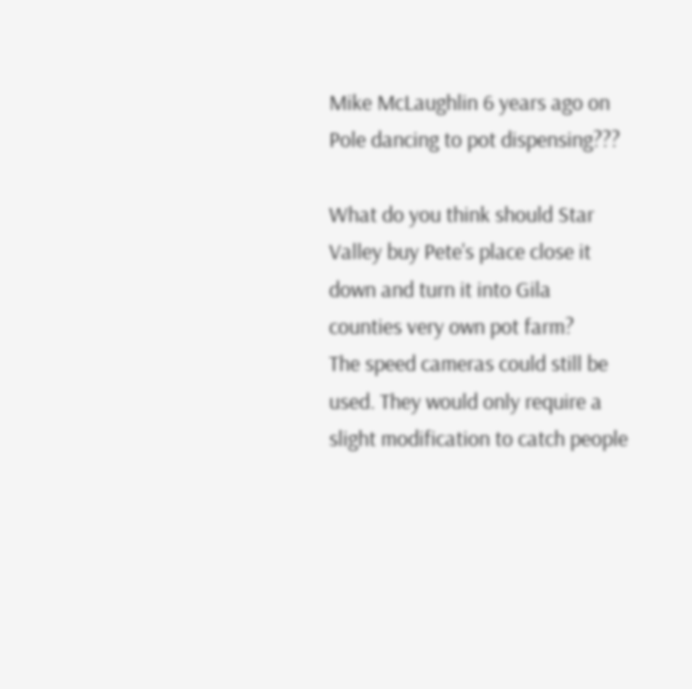Mike McLaughlin 6 years ago on Pole dancing to pot dispensing???

What do you think should Star Valley buy Pete's place close it down and turn it into Gila counties very own pot farm?
The speed cameras could still be used. They would only require a slight modification to catch people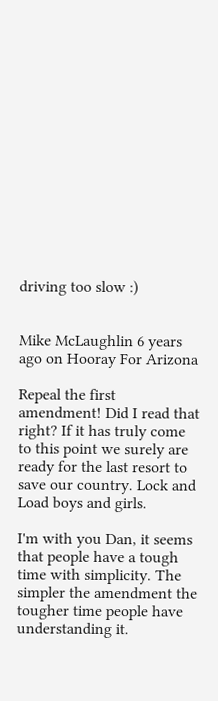driving too slow :)


Mike McLaughlin 6 years ago on Hooray For Arizona

Repeal the first amendment! Did I read that right? If it has truly come to this point we surely are ready for the last resort to save our country. Lock and Load boys and girls.

I'm with you Dan, it seems that people have a tough time with simplicity. The simpler the amendment the tougher time people have understanding it.